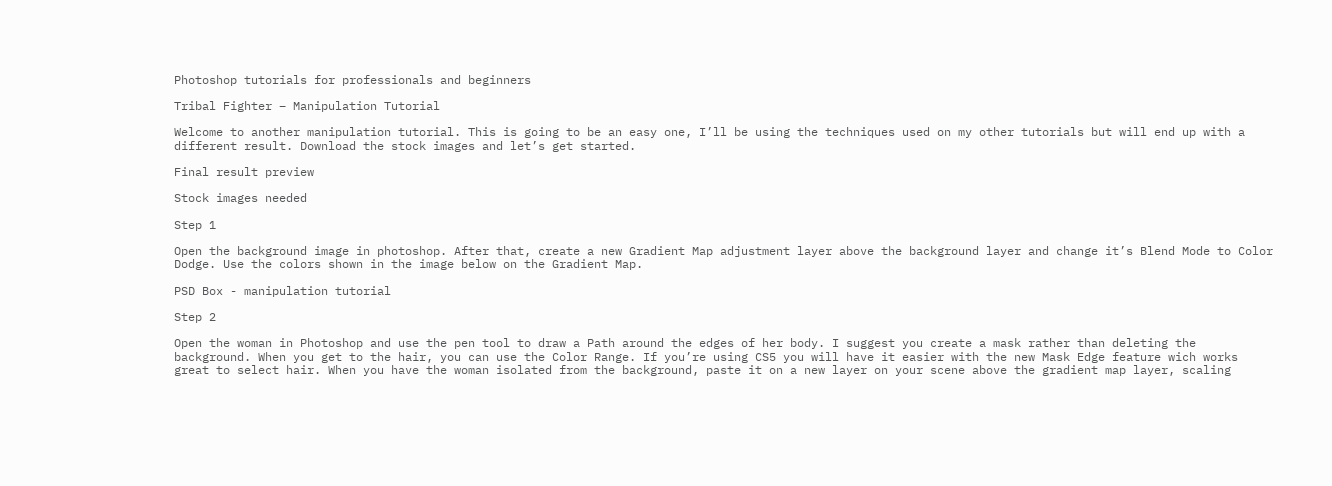Photoshop tutorials for professionals and beginners

Tribal Fighter – Manipulation Tutorial

Welcome to another manipulation tutorial. This is going to be an easy one, I’ll be using the techniques used on my other tutorials but will end up with a different result. Download the stock images and let’s get started.

Final result preview

Stock images needed

Step 1

Open the background image in photoshop. After that, create a new Gradient Map adjustment layer above the background layer and change it’s Blend Mode to Color Dodge. Use the colors shown in the image below on the Gradient Map.

PSD Box - manipulation tutorial

Step 2

Open the woman in Photoshop and use the pen tool to draw a Path around the edges of her body. I suggest you create a mask rather than deleting the background. When you get to the hair, you can use the Color Range. If you’re using CS5 you will have it easier with the new Mask Edge feature wich works great to select hair. When you have the woman isolated from the background, paste it on a new layer on your scene above the gradient map layer, scaling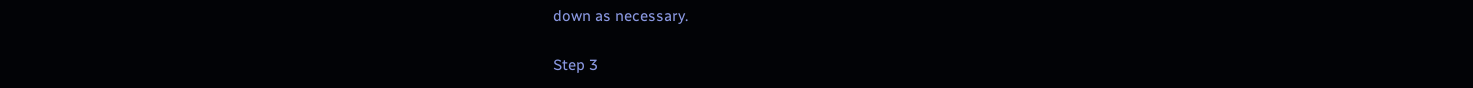down as necessary.

Step 3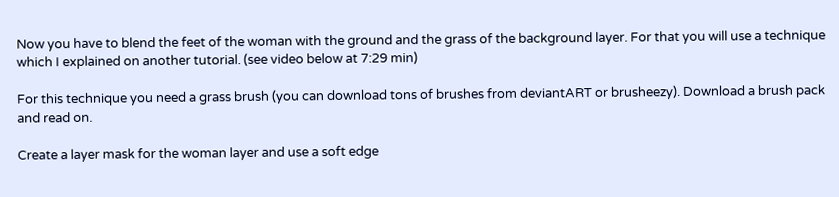Now you have to blend the feet of the woman with the ground and the grass of the background layer. For that you will use a technique which I explained on another tutorial. (see video below at 7:29 min)

For this technique you need a grass brush (you can download tons of brushes from deviantART or brusheezy). Download a brush pack and read on.

Create a layer mask for the woman layer and use a soft edge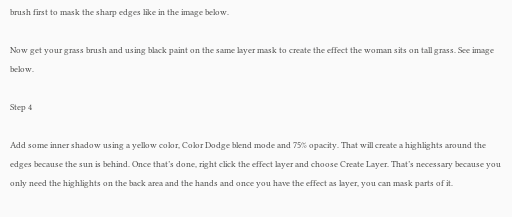brush first to mask the sharp edges like in the image below.

Now get your grass brush and using black paint on the same layer mask to create the effect the woman sits on tall grass. See image below.

Step 4

Add some inner shadow using a yellow color, Color Dodge blend mode and 75% opacity. That will create a highlights around the edges because the sun is behind. Once that’s done, right click the effect layer and choose Create Layer. That’s necessary because you only need the highlights on the back area and the hands and once you have the effect as layer, you can mask parts of it.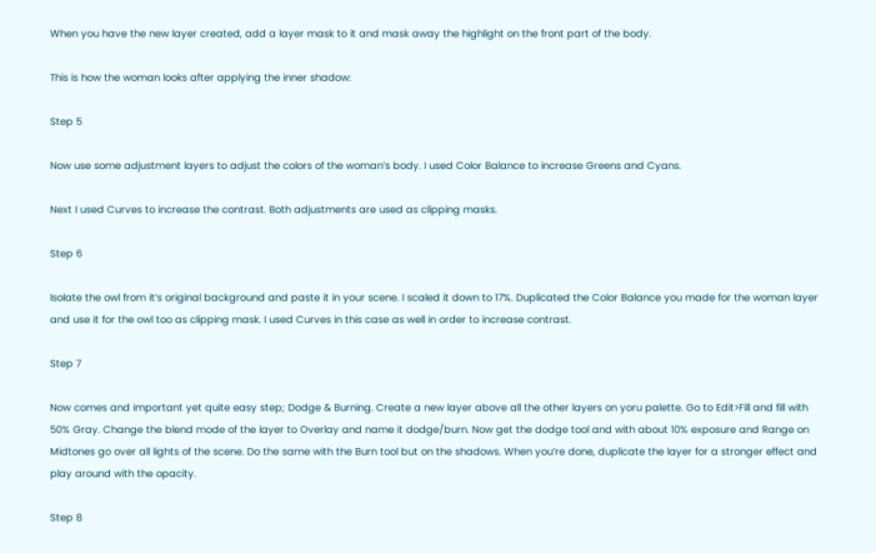When you have the new layer created, add a layer mask to it and mask away the highlight on the front part of the body.

This is how the woman looks after applying the inner shadow:

Step 5

Now use some adjustment layers to adjust the colors of the woman’s body. I used Color Balance to increase Greens and Cyans.

Next I used Curves to increase the contrast. Both adjustments are used as clipping masks.

Step 6

Isolate the owl from it’s original background and paste it in your scene. I scaled it down to 17%. Duplicated the Color Balance you made for the woman layer and use it for the owl too as clipping mask. I used Curves in this case as well in order to increase contrast.

Step 7

Now comes and important yet quite easy step; Dodge & Burning. Create a new layer above all the other layers on yoru palette. Go to Edit>Fill and fill with 50% Gray. Change the blend mode of the layer to Overlay and name it dodge/burn. Now get the dodge tool and with about 10% exposure and Range on Midtones go over all lights of the scene. Do the same with the Burn tool but on the shadows. When you’re done, duplicate the layer for a stronger effect and play around with the opacity.

Step 8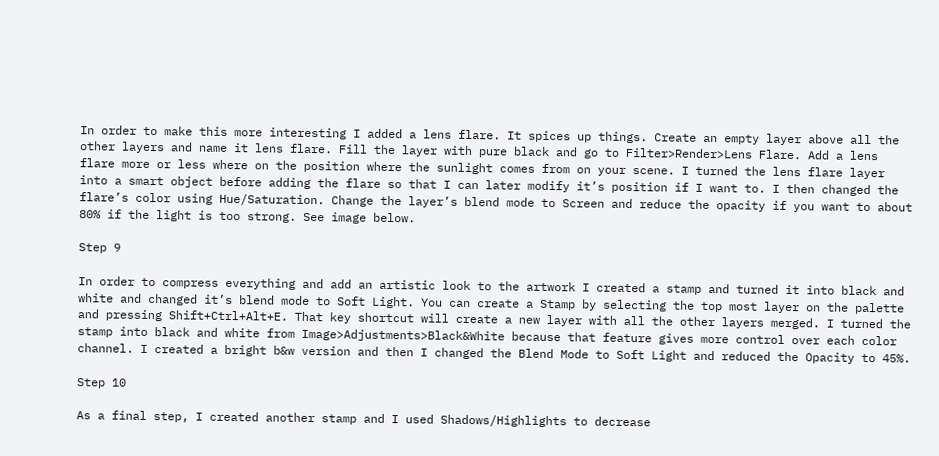In order to make this more interesting I added a lens flare. It spices up things. Create an empty layer above all the other layers and name it lens flare. Fill the layer with pure black and go to Filter>Render>Lens Flare. Add a lens flare more or less where on the position where the sunlight comes from on your scene. I turned the lens flare layer into a smart object before adding the flare so that I can later modify it’s position if I want to. I then changed the flare’s color using Hue/Saturation. Change the layer’s blend mode to Screen and reduce the opacity if you want to about 80% if the light is too strong. See image below.

Step 9

In order to compress everything and add an artistic look to the artwork I created a stamp and turned it into black and white and changed it’s blend mode to Soft Light. You can create a Stamp by selecting the top most layer on the palette and pressing Shift+Ctrl+Alt+E. That key shortcut will create a new layer with all the other layers merged. I turned the stamp into black and white from Image>Adjustments>Black&White because that feature gives more control over each color channel. I created a bright b&w version and then I changed the Blend Mode to Soft Light and reduced the Opacity to 45%.

Step 10

As a final step, I created another stamp and I used Shadows/Highlights to decrease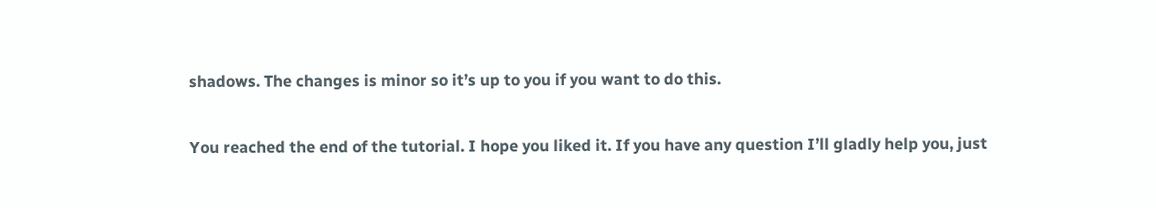shadows. The changes is minor so it’s up to you if you want to do this.

You reached the end of the tutorial. I hope you liked it. If you have any question I’ll gladly help you, just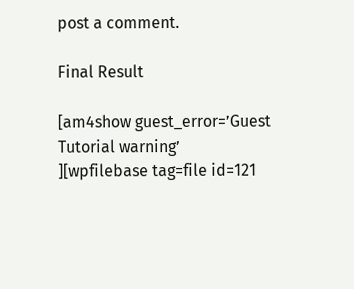post a comment.

Final Result

[am4show guest_error=’Guest Tutorial warning’ ][wpfilebase tag=file id=121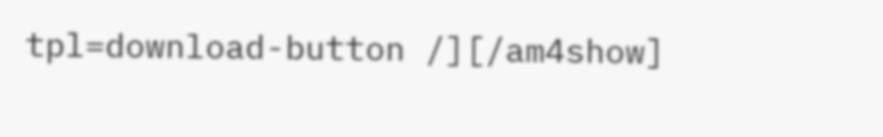tpl=download-button /][/am4show]